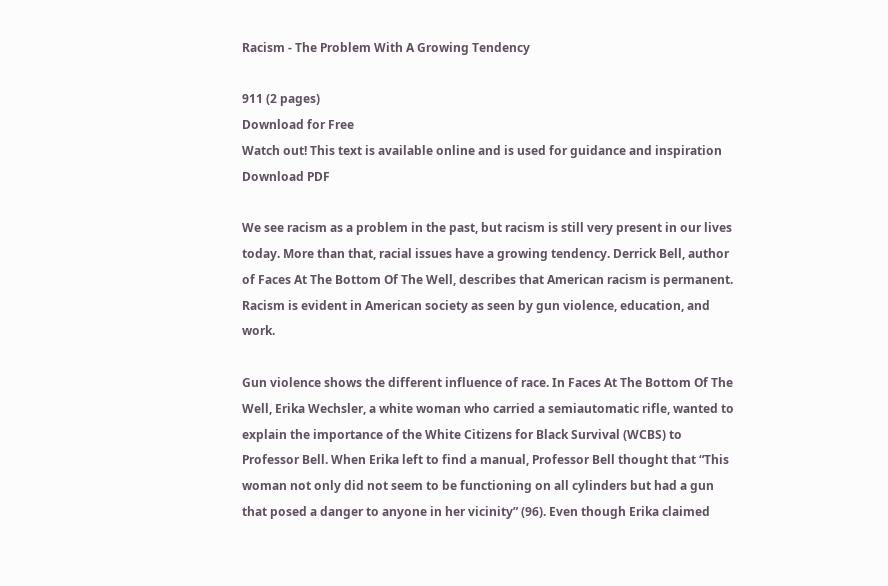Racism - The Problem With A Growing Tendency

911 (2 pages)
Download for Free
Watch out! This text is available online and is used for guidance and inspiration
Download PDF

We see racism as a problem in the past, but racism is still very present in our lives today. More than that, racial issues have a growing tendency. Derrick Bell, author of Faces At The Bottom Of The Well, describes that American racism is permanent. Racism is evident in American society as seen by gun violence, education, and work.

Gun violence shows the different influence of race. In Faces At The Bottom Of The Well, Erika Wechsler, a white woman who carried a semiautomatic rifle, wanted to explain the importance of the White Citizens for Black Survival (WCBS) to Professor Bell. When Erika left to find a manual, Professor Bell thought that “This woman not only did not seem to be functioning on all cylinders but had a gun that posed a danger to anyone in her vicinity” (96). Even though Erika claimed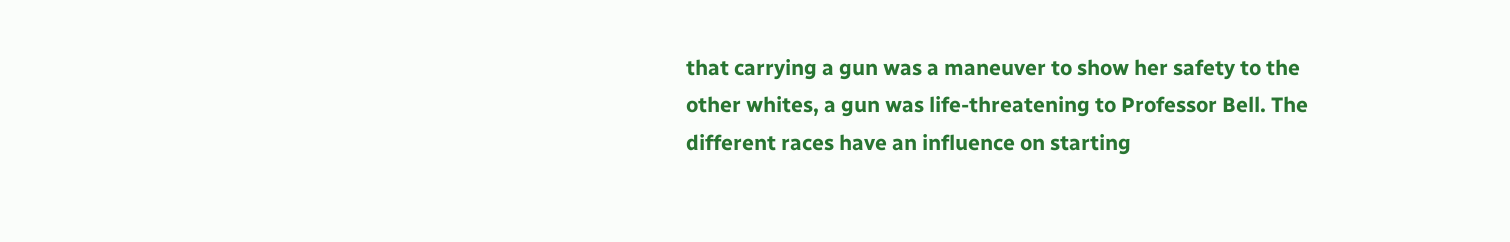that carrying a gun was a maneuver to show her safety to the other whites, a gun was life-threatening to Professor Bell. The different races have an influence on starting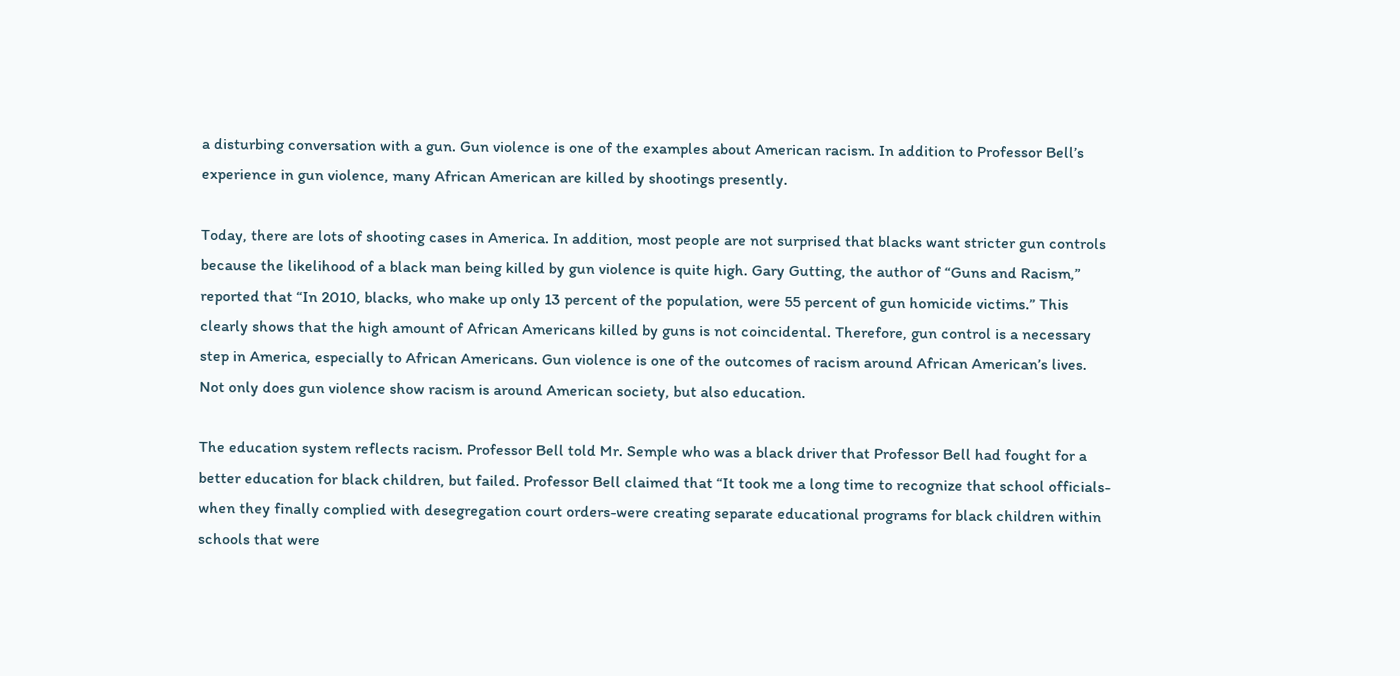a disturbing conversation with a gun. Gun violence is one of the examples about American racism. In addition to Professor Bell’s experience in gun violence, many African American are killed by shootings presently.

Today, there are lots of shooting cases in America. In addition, most people are not surprised that blacks want stricter gun controls because the likelihood of a black man being killed by gun violence is quite high. Gary Gutting, the author of “Guns and Racism,” reported that “In 2010, blacks, who make up only 13 percent of the population, were 55 percent of gun homicide victims.” This clearly shows that the high amount of African Americans killed by guns is not coincidental. Therefore, gun control is a necessary step in America, especially to African Americans. Gun violence is one of the outcomes of racism around African American’s lives. Not only does gun violence show racism is around American society, but also education.

The education system reflects racism. Professor Bell told Mr. Semple who was a black driver that Professor Bell had fought for a better education for black children, but failed. Professor Bell claimed that “It took me a long time to recognize that school officials-when they finally complied with desegregation court orders-were creating separate educational programs for black children within schools that were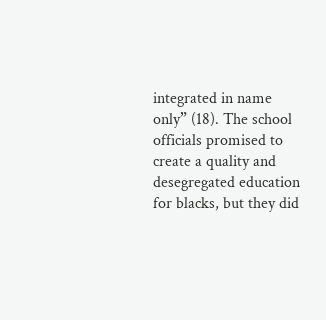integrated in name only” (18). The school officials promised to create a quality and desegregated education for blacks, but they did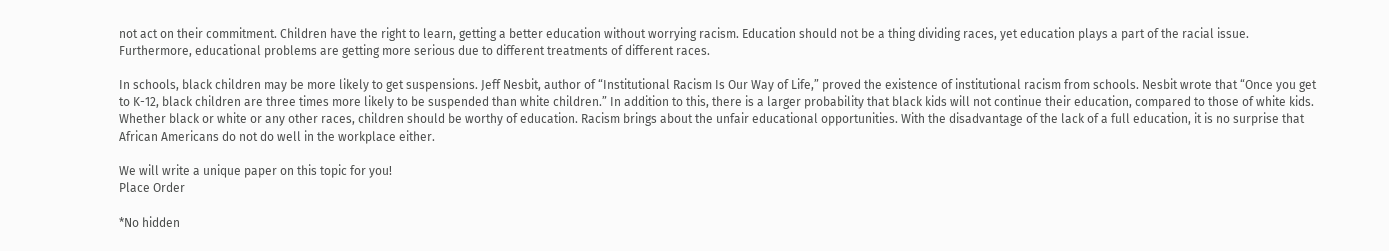not act on their commitment. Children have the right to learn, getting a better education without worrying racism. Education should not be a thing dividing races, yet education plays a part of the racial issue. Furthermore, educational problems are getting more serious due to different treatments of different races.

In schools, black children may be more likely to get suspensions. Jeff Nesbit, author of “Institutional Racism Is Our Way of Life,” proved the existence of institutional racism from schools. Nesbit wrote that “Once you get to K-12, black children are three times more likely to be suspended than white children.” In addition to this, there is a larger probability that black kids will not continue their education, compared to those of white kids. Whether black or white or any other races, children should be worthy of education. Racism brings about the unfair educational opportunities. With the disadvantage of the lack of a full education, it is no surprise that African Americans do not do well in the workplace either.

We will write a unique paper on this topic for you!
Place Order

*No hidden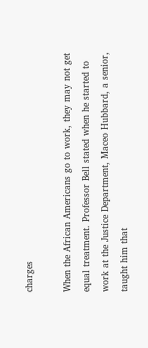charges

When the African Americans go to work, they may not get equal treatment. Professor Bell stated when he started to work at the Justice Department, Maceo Hubbard, a senior, taught him that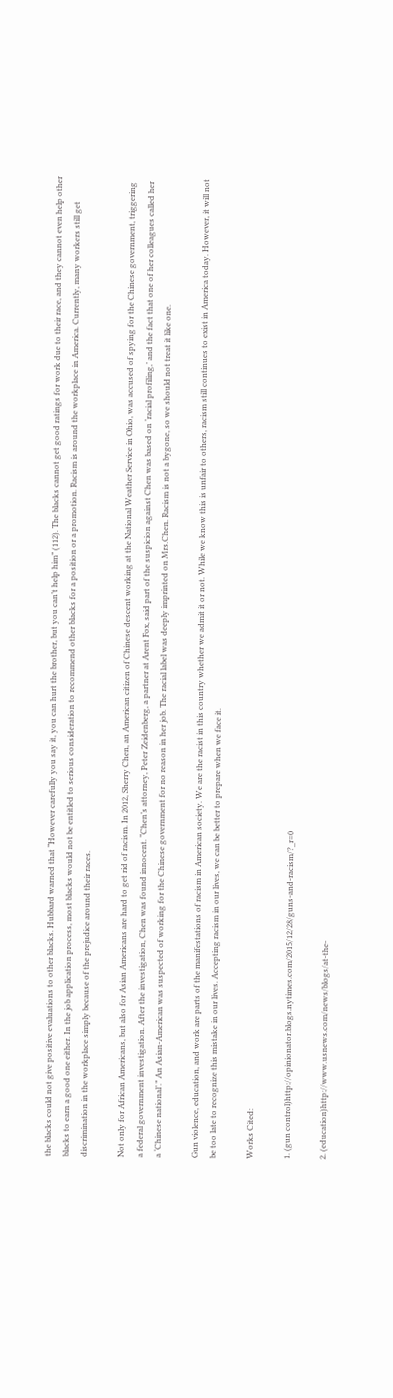the blacks could not give positive evaluations to other blacks. Hubbard warned that “However carefully you say it, you can hurt the brother, but you can’t help him” (112). The blacks cannot get good ratings for work due to their race, and they cannot even help other blacks to earn a good one either. In the job application process, most blacks would not be entitled to serious consideration to recommend other blacks for a position or a promotion. Racism is around the workplace in America. Currently, many workers still get discrimination in the workplace simply because of the prejudice around their races.

Not only for African Americans, but also for Asian Americans are hard to get rid of racism. In 2012, Sherry Chen, an American citizen of Chinese descent working at the National Weather Service in Ohio, was accused of spying for the Chinese government, triggering a federal government investigation. After the investigation, Chen was found innocent. “Chen’s attorney, Peter Zeidenberg, a partner at Arent Fox, said part of the suspicion against Chen was based on ‘racial profiling,’ and the fact that one of her colleagues called her a ‘Chinese national’.” An Asian-American was suspected of working for the Chinese government for no reason in her job. The racial label was deeply imprinted on Mrs.Chen. Racism is not a bygone, so we should not treat it like one.

Gun violence, education, and work are parts of the manifestations of racism in American society. We are the racist in this country whether we admit it or not. While we know this is unfair to others, racism still continues to exist in America today. However, it will not be too late to recognize this mistake in our lives. Accepting racism in our lives, we can be better to prepare when we face it.

Works Cited:

1. (gun control)http://opinionator.blogs.nytimes.com/2015/12/28/guns-and-racism/?_r=0

2. (education)http://www.usnews.com/news/blogs/at-the-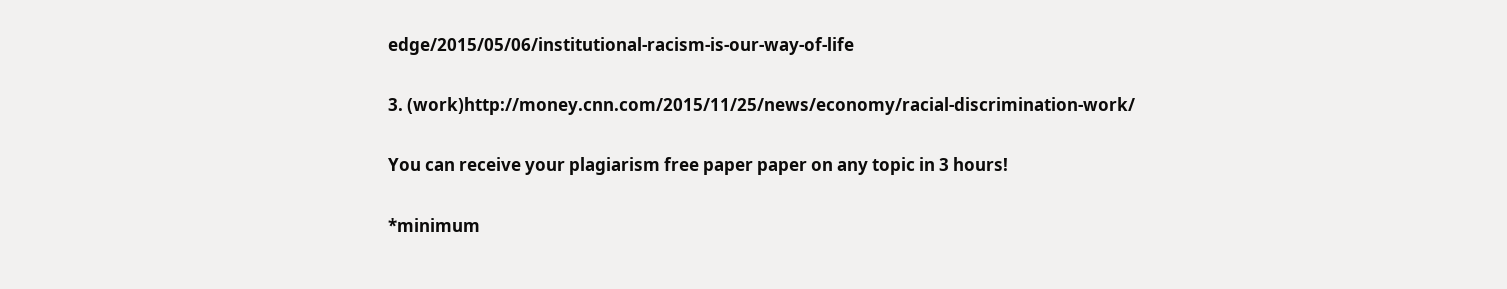edge/2015/05/06/institutional-racism-is-our-way-of-life

3. (work)http://money.cnn.com/2015/11/25/news/economy/racial-discrimination-work/

You can receive your plagiarism free paper paper on any topic in 3 hours!

*minimum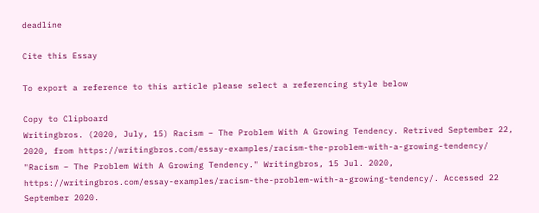deadline

Cite this Essay

To export a reference to this article please select a referencing style below

Copy to Clipboard
Writingbros. (2020, July, 15) Racism – The Problem With A Growing Tendency. Retrived September 22, 2020, from https://writingbros.com/essay-examples/racism-the-problem-with-a-growing-tendency/
"Racism – The Problem With A Growing Tendency." Writingbros, 15 Jul. 2020, https://writingbros.com/essay-examples/racism-the-problem-with-a-growing-tendency/. Accessed 22 September 2020.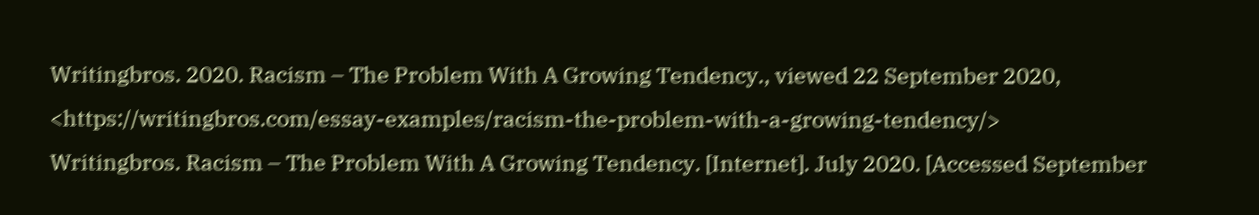Writingbros. 2020. Racism – The Problem With A Growing Tendency., viewed 22 September 2020, <https://writingbros.com/essay-examples/racism-the-problem-with-a-growing-tendency/>
Writingbros. Racism – The Problem With A Growing Tendency. [Internet]. July 2020. [Accessed September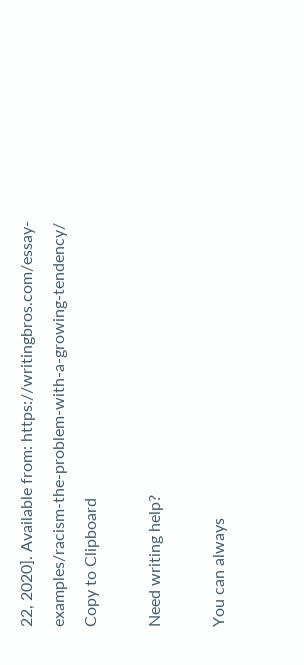22, 2020]. Available from: https://writingbros.com/essay-examples/racism-the-problem-with-a-growing-tendency/
Copy to Clipboard

Need writing help?

You can always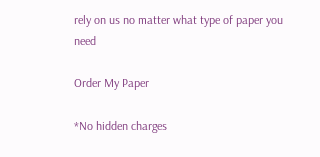rely on us no matter what type of paper you need

Order My Paper

*No hidden charges